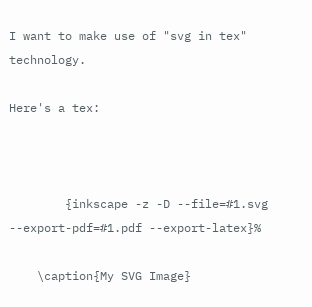I want to make use of "svg in tex" technology.

Here's a tex:



        {inkscape -z -D --file=#1.svg --export-pdf=#1.pdf --export-latex}%

    \caption{My SVG Image}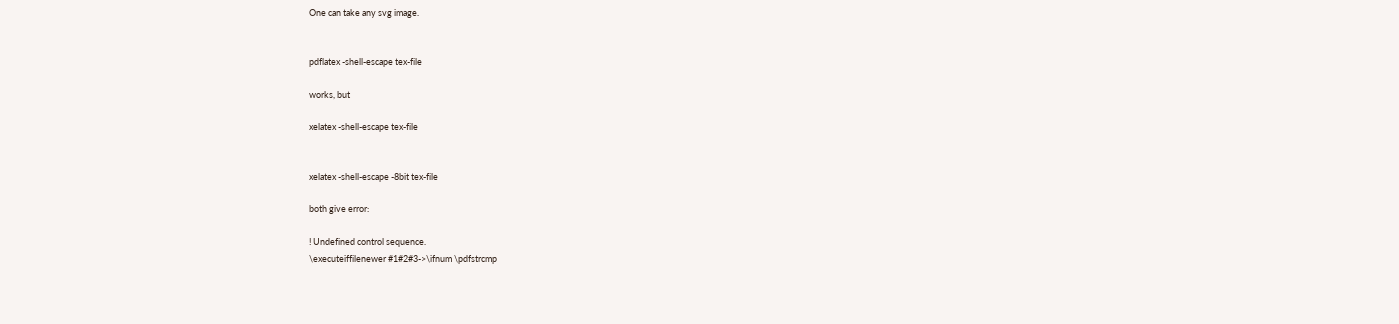One can take any svg image.


pdflatex -shell-escape tex-file

works, but

xelatex -shell-escape tex-file


xelatex -shell-escape -8bit tex-file

both give error:

! Undefined control sequence.
\executeiffilenewer #1#2#3->\ifnum \pdfstrcmp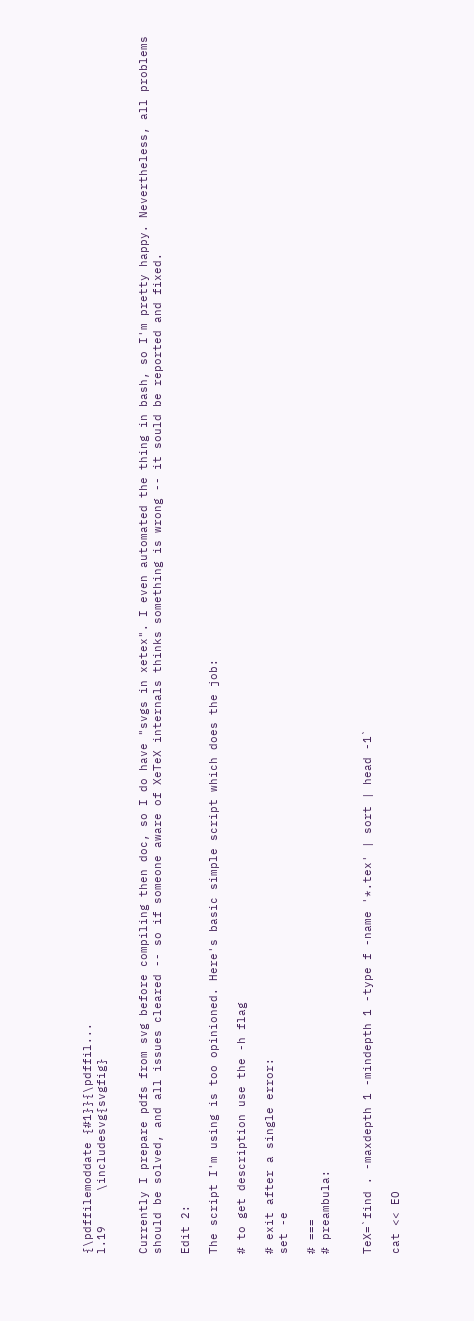{\pdffilemoddate {#1}}{\pdffil...
l.19     \includesvg{svgfig}


Currently I prepare pdfs from svg before compiling then doc, so I do have "svgs in xetex". I even automated the thing in bash, so I'm pretty happy. Nevertheless, all problems should be solved, and all issues cleared -- so if someone aware of XeTeX internals thinks something is wrong -- it sould be reported and fixed.

Edit 2:

The script I'm using is too opinioned. Here's basic simple script which does the job:

# to get description use the -h flag

# exit after a single error:
set -e

# ===
# preambula:


TeX=`find . -maxdepth 1 -mindepth 1 -type f -name '*.tex' | sort | head -1`

cat << EO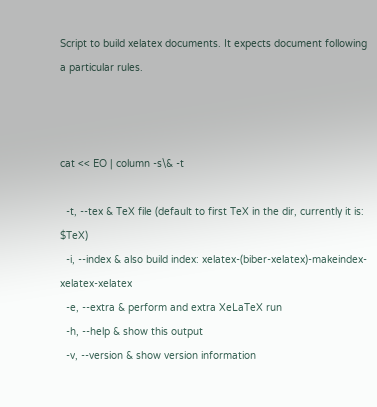Script to build xelatex documents. It expects document following a particular rules.



cat << EO | column -s\& -t

  -t, --tex & TeX file (default to first TeX in the dir, currently it is: $TeX)
  -i, --index & also build index: xelatex-(biber-xelatex)-makeindex-xelatex-xelatex
  -e, --extra & perform and extra XeLaTeX run
  -h, --help & show this output
  -v, --version & show version information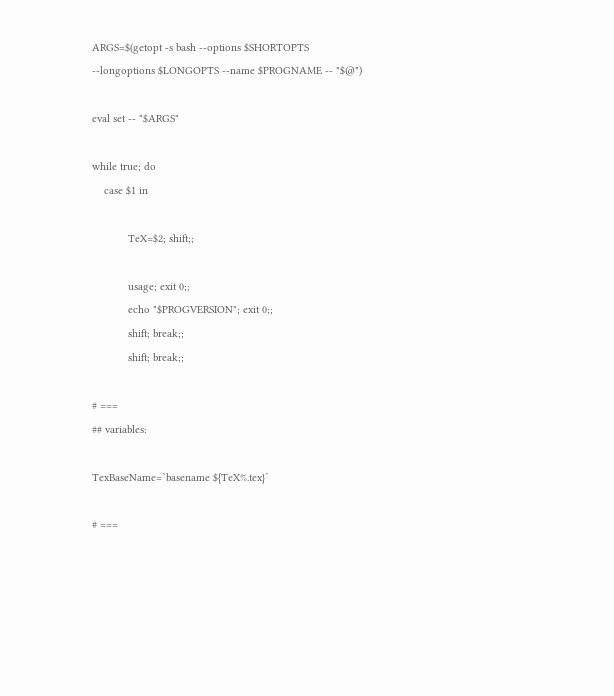ARGS=$(getopt -s bash --options $SHORTOPTS --longoptions $LONGOPTS --name $PROGNAME -- "$@")

eval set -- "$ARGS"

while true; do
    case $1 in

            TeX=$2; shift;;

            usage; exit 0;;
            echo "$PROGVERSION"; exit 0;;
            shift; break;;
            shift; break;;

# ===
## variables:

TexBaseName=`basename ${TeX%.tex}`

# ===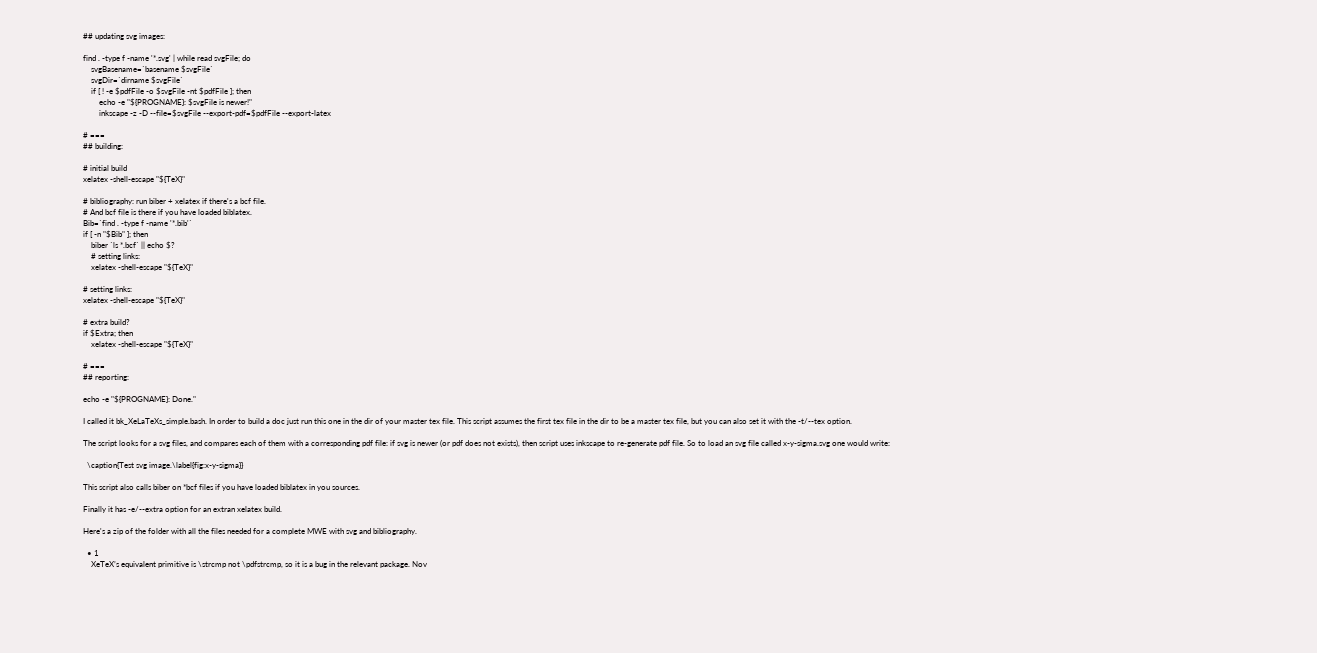## updating svg images:

find . -type f -name '*.svg' | while read svgFile; do
    svgBasename=`basename $svgFile`
    svgDir=`dirname $svgFile`
    if [ ! -e $pdfFile -o $svgFile -nt $pdfFile ]; then
        echo -e "${PROGNAME}: $svgFile is newer!"
        inkscape -z -D --file=$svgFile --export-pdf=$pdfFile --export-latex

# ===
## building:

# initial build
xelatex -shell-escape "${TeX}"

# bibliography: run biber + xelatex if there's a bcf file.
# And bcf file is there if you have loaded biblatex.
Bib=`find . -type f -name '*.bib'`
if [ -n "$Bib" ]; then
    biber `ls *.bcf` || echo $?
    # setting links:
    xelatex -shell-escape "${TeX}"

# setting links:
xelatex -shell-escape "${TeX}"

# extra build?
if $Extra; then
    xelatex -shell-escape "${TeX}"

# ===
## reporting:

echo -e "${PROGNAME}: Done."

I called it bk_XeLaTeXs_simple.bash. In order to build a doc just run this one in the dir of your master tex file. This script assumes the first tex file in the dir to be a master tex file, but you can also set it with the -t/--tex option.

The script looks for a svg files, and compares each of them with a corresponding pdf file: if svg is newer (or pdf does not exists), then script uses inkscape to re-generate pdf file. So to load an svg file called x-y-sigma.svg one would write:

  \caption{Test svg image.\label{fig:x-y-sigma}}

This script also calls biber on *bcf files if you have loaded biblatex in you sources.

Finally it has -e/--extra option for an extran xelatex build.

Here's a zip of the folder with all the files needed for a complete MWE with svg and bibliography.

  • 1
    XeTeX’s equivalent primitive is \strcmp not \pdfstrcmp, so it is a bug in the relevant package. Nov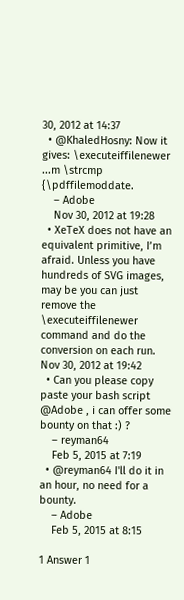30, 2012 at 14:37
  • @KhaledHosny: Now it gives: \executeiffilenewer ...m \strcmp {\pdffilemoddate.
    – Adobe
    Nov 30, 2012 at 19:28
  • XeTeX does not have an equivalent primitive, I’m afraid. Unless you have hundreds of SVG images, may be you can just remove the \executeiffilenewer command and do the conversion on each run. Nov 30, 2012 at 19:42
  • Can you please copy paste your bash script @Adobe , i can offer some bounty on that :) ?
    – reyman64
    Feb 5, 2015 at 7:19
  • @reyman64 I'll do it in an hour, no need for a bounty.
    – Adobe
    Feb 5, 2015 at 8:15

1 Answer 1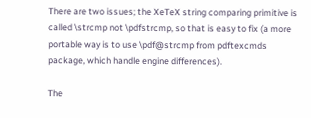There are two issues; the XeTeX string comparing primitive is called \strcmp not \pdfstrcmp, so that is easy to fix (a more portable way is to use \pdf@strcmp from pdftexcmds package, which handle engine differences).

The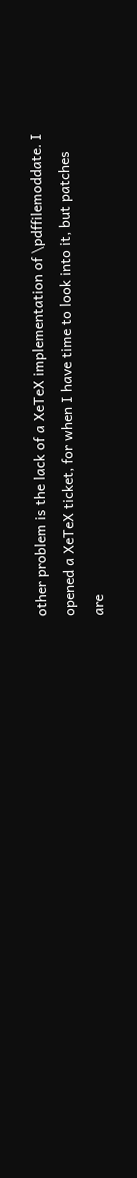other problem is the lack of a XeTeX implementation of \pdffilemoddate. I opened a XeTeX ticket, for when I have time to look into it, but patches are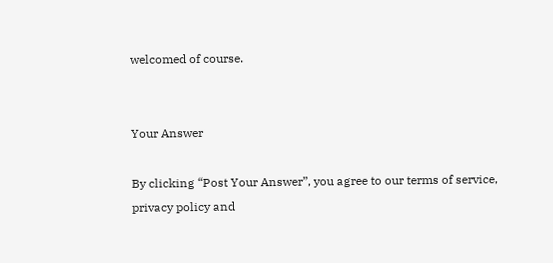welcomed of course.


Your Answer

By clicking “Post Your Answer”, you agree to our terms of service, privacy policy and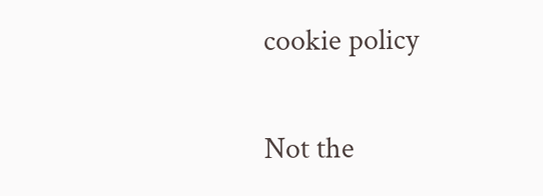cookie policy

Not the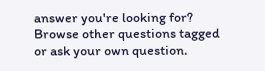answer you're looking for? Browse other questions tagged or ask your own question.